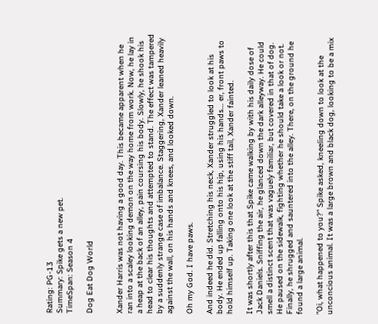Rating: PG-13
Summary: Spike gets a new pet.
TimeSpan: Season 4

Dog Eat Dog World


Xander Harris was not having a good day. This became apparent when he ran into a scaley looking demon on the way home from work. Now, he lay in a heap at the back of an alley, pain coursing his body. Slowly, he shook his head to clear his thoughts and attempted to stand. The effect was tampered by a suddenly strange case of imbalance. Staggering, Xander leaned heavily against the wall, on his hands and knees, and looked down.

Oh my God. I have paws.

And indeed he did. Stretching his neck, Xander struggled to look at his body. He ended up falling onto his hip, using his hands... er, front paws to hold himself up. Taking one look at the stiff tail, Xander fainted.

It was shortly after this that Spike came walking by with his daily dose of Jack Daniels. Sniffing the air, he glanced down the dark alleyway. He could smell a distinct scent that was vaguely familiar, but covered in that of dog. He paused on the sidewalk, fighting whether he should take a look or not. Finally, he shrugged and sauntered into the alley. There, on the ground he found a large animal.

"Oi, what happened to you?" Spike asked, kneeling down to look at the unconcious animal. It was a large brown and black dog, looking to be a mix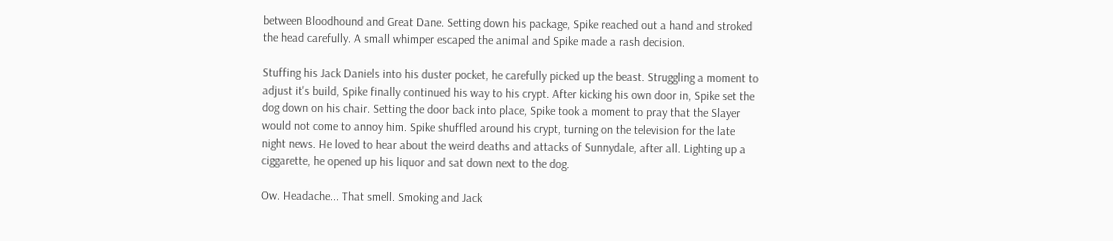between Bloodhound and Great Dane. Setting down his package, Spike reached out a hand and stroked the head carefully. A small whimper escaped the animal and Spike made a rash decision.

Stuffing his Jack Daniels into his duster pocket, he carefully picked up the beast. Struggling a moment to adjust it's build, Spike finally continued his way to his crypt. After kicking his own door in, Spike set the dog down on his chair. Setting the door back into place, Spike took a moment to pray that the Slayer would not come to annoy him. Spike shuffled around his crypt, turning on the television for the late night news. He loved to hear about the weird deaths and attacks of Sunnydale, after all. Lighting up a ciggarette, he opened up his liquor and sat down next to the dog.

Ow. Headache... That smell. Smoking and Jack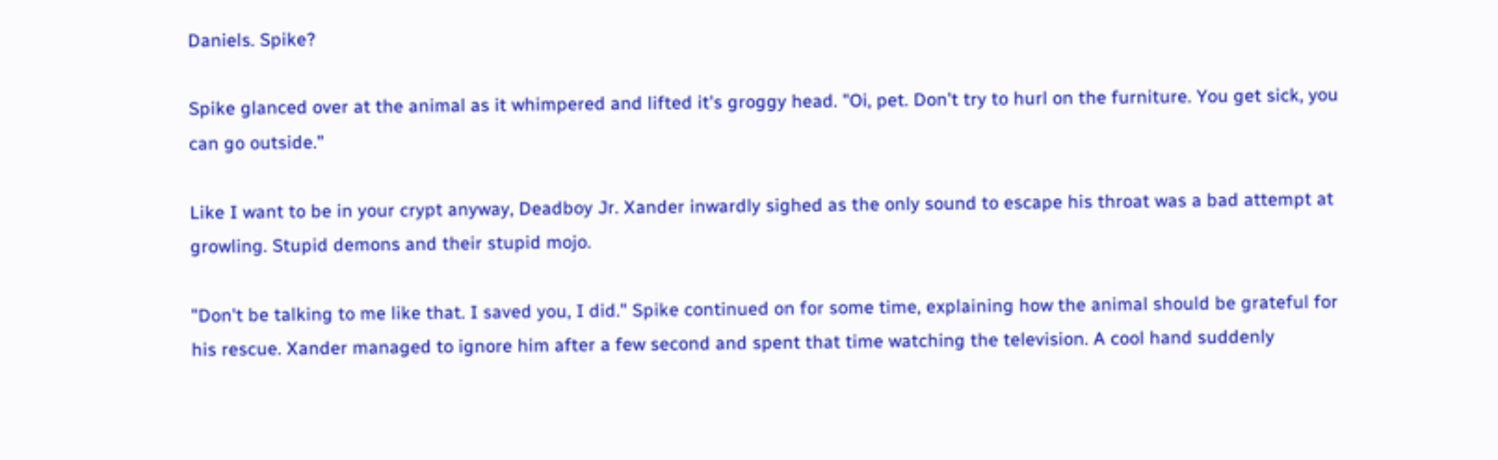Daniels. Spike?

Spike glanced over at the animal as it whimpered and lifted it's groggy head. "Oi, pet. Don't try to hurl on the furniture. You get sick, you can go outside."

Like I want to be in your crypt anyway, Deadboy Jr. Xander inwardly sighed as the only sound to escape his throat was a bad attempt at growling. Stupid demons and their stupid mojo.

"Don't be talking to me like that. I saved you, I did." Spike continued on for some time, explaining how the animal should be grateful for his rescue. Xander managed to ignore him after a few second and spent that time watching the television. A cool hand suddenly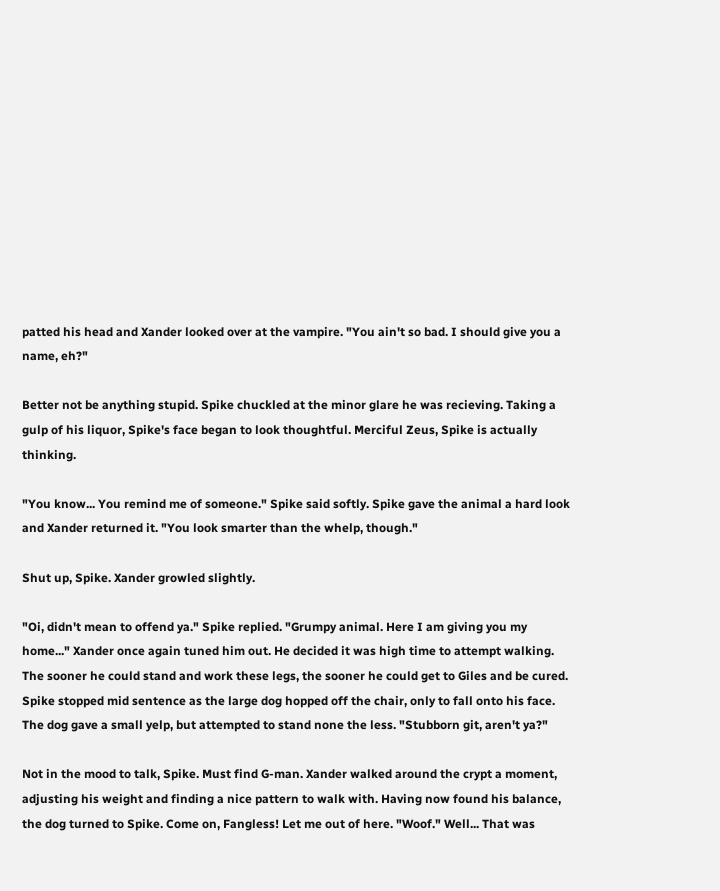patted his head and Xander looked over at the vampire. "You ain't so bad. I should give you a name, eh?"

Better not be anything stupid. Spike chuckled at the minor glare he was recieving. Taking a gulp of his liquor, Spike's face began to look thoughtful. Merciful Zeus, Spike is actually thinking.

"You know... You remind me of someone." Spike said softly. Spike gave the animal a hard look and Xander returned it. "You look smarter than the whelp, though."

Shut up, Spike. Xander growled slightly.

"Oi, didn't mean to offend ya." Spike replied. "Grumpy animal. Here I am giving you my home..." Xander once again tuned him out. He decided it was high time to attempt walking. The sooner he could stand and work these legs, the sooner he could get to Giles and be cured. Spike stopped mid sentence as the large dog hopped off the chair, only to fall onto his face. The dog gave a small yelp, but attempted to stand none the less. "Stubborn git, aren't ya?"

Not in the mood to talk, Spike. Must find G-man. Xander walked around the crypt a moment, adjusting his weight and finding a nice pattern to walk with. Having now found his balance, the dog turned to Spike. Come on, Fangless! Let me out of here. "Woof." Well... That was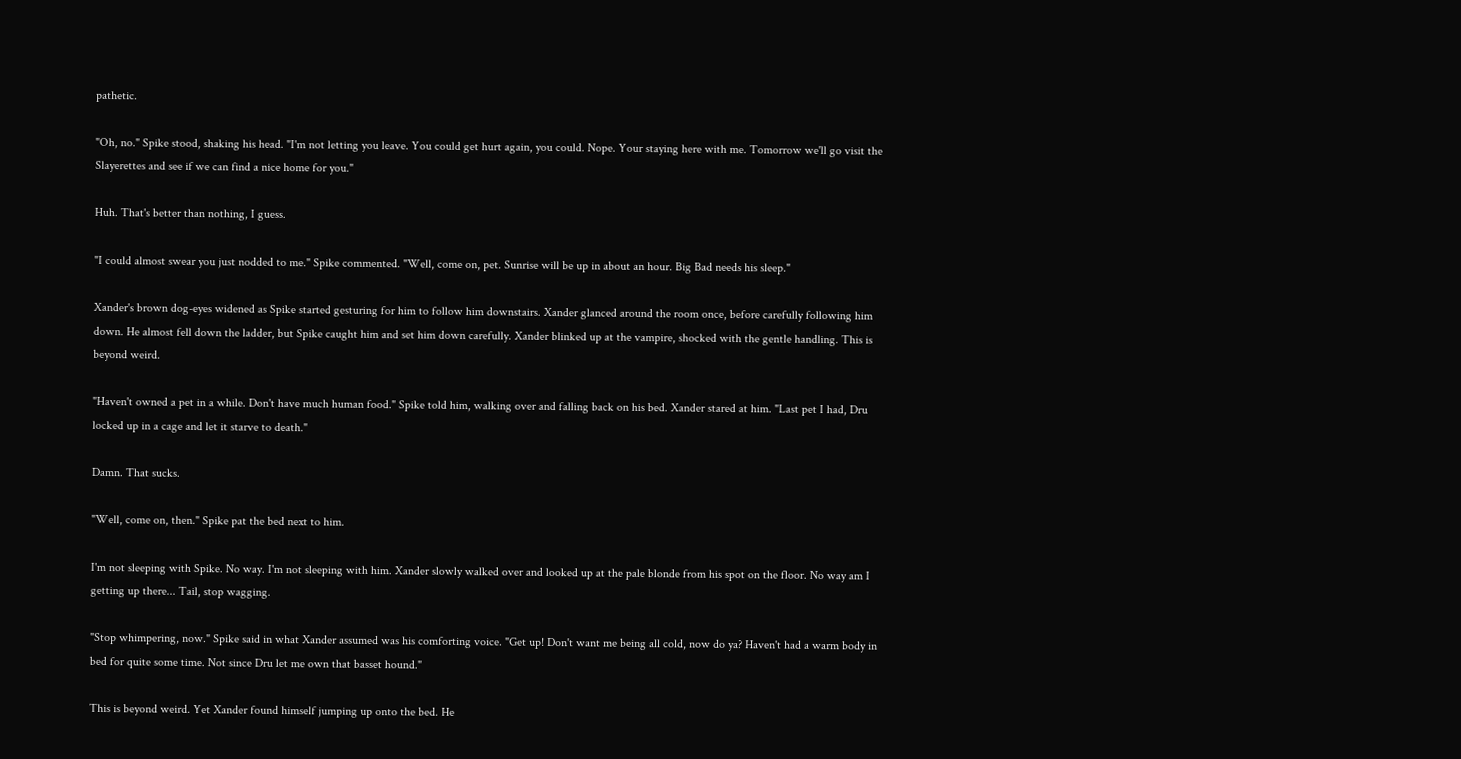pathetic.

"Oh, no." Spike stood, shaking his head. "I'm not letting you leave. You could get hurt again, you could. Nope. Your staying here with me. Tomorrow we'll go visit the Slayerettes and see if we can find a nice home for you."

Huh. That's better than nothing, I guess.

"I could almost swear you just nodded to me." Spike commented. "Well, come on, pet. Sunrise will be up in about an hour. Big Bad needs his sleep."

Xander's brown dog-eyes widened as Spike started gesturing for him to follow him downstairs. Xander glanced around the room once, before carefully following him down. He almost fell down the ladder, but Spike caught him and set him down carefully. Xander blinked up at the vampire, shocked with the gentle handling. This is beyond weird.

"Haven't owned a pet in a while. Don't have much human food." Spike told him, walking over and falling back on his bed. Xander stared at him. "Last pet I had, Dru locked up in a cage and let it starve to death."

Damn. That sucks.

"Well, come on, then." Spike pat the bed next to him.

I'm not sleeping with Spike. No way. I'm not sleeping with him. Xander slowly walked over and looked up at the pale blonde from his spot on the floor. No way am I getting up there... Tail, stop wagging.

"Stop whimpering, now." Spike said in what Xander assumed was his comforting voice. "Get up! Don't want me being all cold, now do ya? Haven't had a warm body in bed for quite some time. Not since Dru let me own that basset hound."

This is beyond weird. Yet Xander found himself jumping up onto the bed. He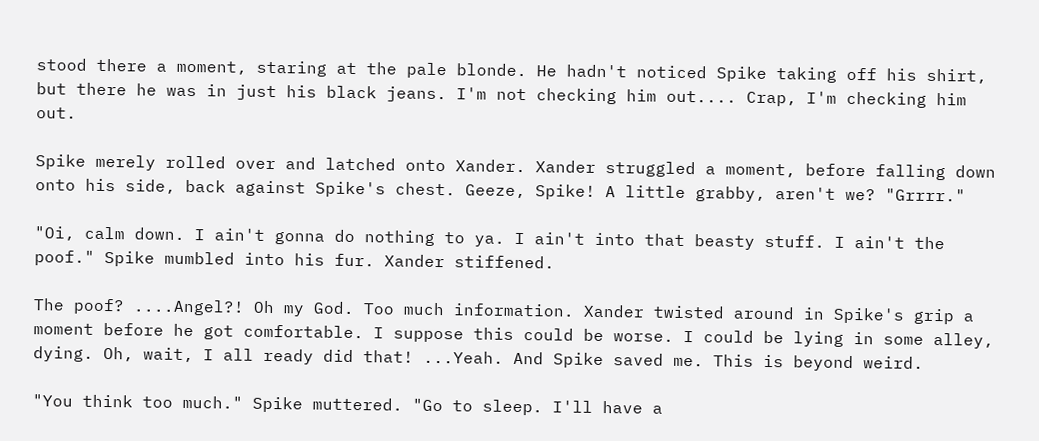stood there a moment, staring at the pale blonde. He hadn't noticed Spike taking off his shirt, but there he was in just his black jeans. I'm not checking him out.... Crap, I'm checking him out.

Spike merely rolled over and latched onto Xander. Xander struggled a moment, before falling down onto his side, back against Spike's chest. Geeze, Spike! A little grabby, aren't we? "Grrrr."

"Oi, calm down. I ain't gonna do nothing to ya. I ain't into that beasty stuff. I ain't the poof." Spike mumbled into his fur. Xander stiffened.

The poof? ....Angel?! Oh my God. Too much information. Xander twisted around in Spike's grip a moment before he got comfortable. I suppose this could be worse. I could be lying in some alley, dying. Oh, wait, I all ready did that! ...Yeah. And Spike saved me. This is beyond weird.

"You think too much." Spike muttered. "Go to sleep. I'll have a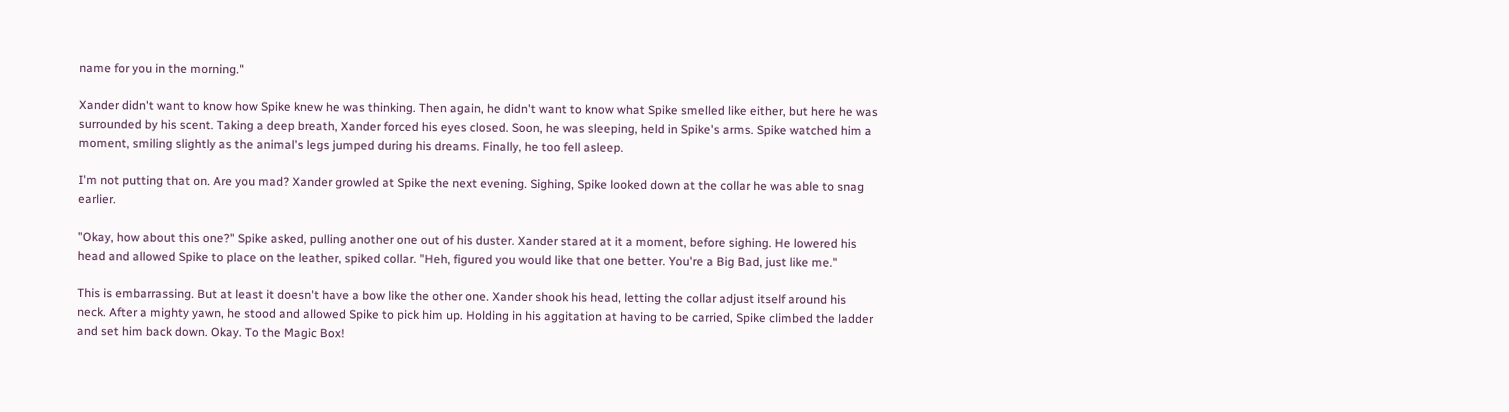name for you in the morning."

Xander didn't want to know how Spike knew he was thinking. Then again, he didn't want to know what Spike smelled like either, but here he was surrounded by his scent. Taking a deep breath, Xander forced his eyes closed. Soon, he was sleeping, held in Spike's arms. Spike watched him a moment, smiling slightly as the animal's legs jumped during his dreams. Finally, he too fell asleep.

I'm not putting that on. Are you mad? Xander growled at Spike the next evening. Sighing, Spike looked down at the collar he was able to snag earlier.

"Okay, how about this one?" Spike asked, pulling another one out of his duster. Xander stared at it a moment, before sighing. He lowered his head and allowed Spike to place on the leather, spiked collar. "Heh, figured you would like that one better. You're a Big Bad, just like me."

This is embarrassing. But at least it doesn't have a bow like the other one. Xander shook his head, letting the collar adjust itself around his neck. After a mighty yawn, he stood and allowed Spike to pick him up. Holding in his aggitation at having to be carried, Spike climbed the ladder and set him back down. Okay. To the Magic Box!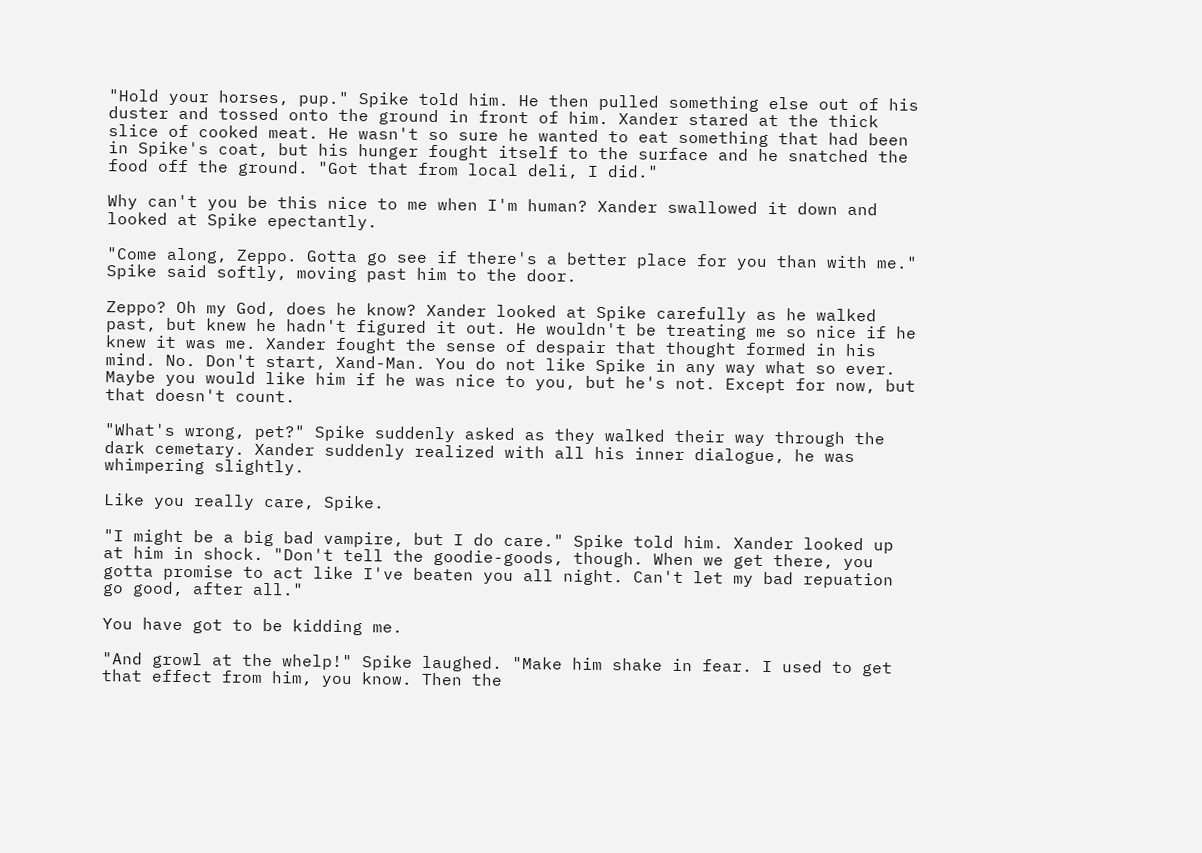"Hold your horses, pup." Spike told him. He then pulled something else out of his duster and tossed onto the ground in front of him. Xander stared at the thick slice of cooked meat. He wasn't so sure he wanted to eat something that had been in Spike's coat, but his hunger fought itself to the surface and he snatched the food off the ground. "Got that from local deli, I did."

Why can't you be this nice to me when I'm human? Xander swallowed it down and looked at Spike epectantly.

"Come along, Zeppo. Gotta go see if there's a better place for you than with me." Spike said softly, moving past him to the door.

Zeppo? Oh my God, does he know? Xander looked at Spike carefully as he walked past, but knew he hadn't figured it out. He wouldn't be treating me so nice if he knew it was me. Xander fought the sense of despair that thought formed in his mind. No. Don't start, Xand-Man. You do not like Spike in any way what so ever. Maybe you would like him if he was nice to you, but he's not. Except for now, but that doesn't count.

"What's wrong, pet?" Spike suddenly asked as they walked their way through the dark cemetary. Xander suddenly realized with all his inner dialogue, he was whimpering slightly.

Like you really care, Spike.

"I might be a big bad vampire, but I do care." Spike told him. Xander looked up at him in shock. "Don't tell the goodie-goods, though. When we get there, you gotta promise to act like I've beaten you all night. Can't let my bad repuation go good, after all."

You have got to be kidding me.

"And growl at the whelp!" Spike laughed. "Make him shake in fear. I used to get that effect from him, you know. Then the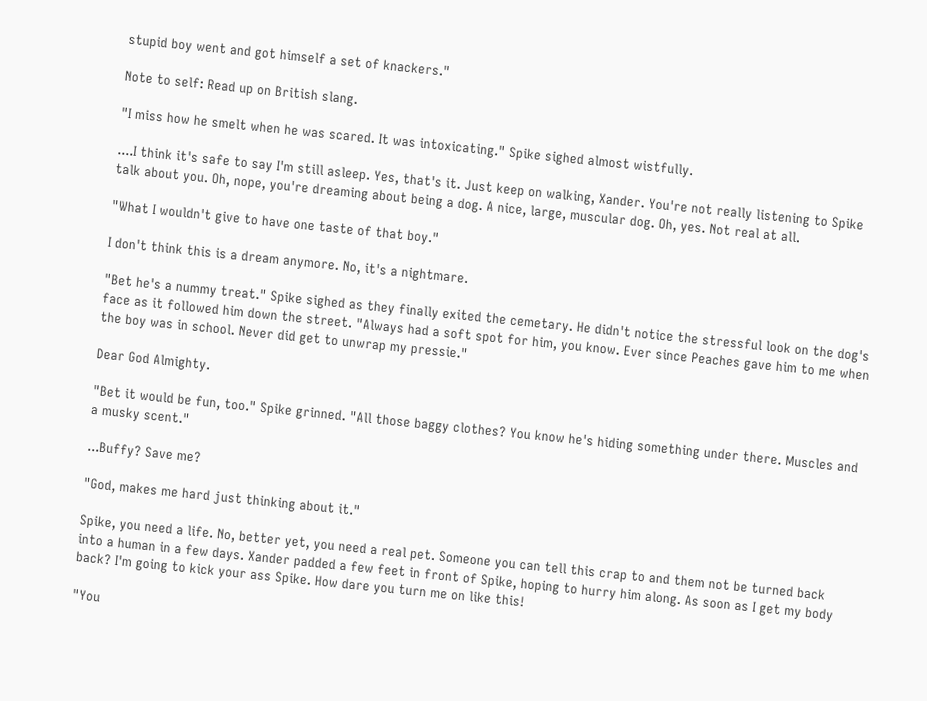stupid boy went and got himself a set of knackers."

Note to self: Read up on British slang.

"I miss how he smelt when he was scared. It was intoxicating." Spike sighed almost wistfully.

....I think it's safe to say I'm still asleep. Yes, that's it. Just keep on walking, Xander. You're not really listening to Spike talk about you. Oh, nope, you're dreaming about being a dog. A nice, large, muscular dog. Oh, yes. Not real at all.

"What I wouldn't give to have one taste of that boy."

I don't think this is a dream anymore. No, it's a nightmare.

"Bet he's a nummy treat." Spike sighed as they finally exited the cemetary. He didn't notice the stressful look on the dog's face as it followed him down the street. "Always had a soft spot for him, you know. Ever since Peaches gave him to me when the boy was in school. Never did get to unwrap my pressie."

Dear God Almighty.

"Bet it would be fun, too." Spike grinned. "All those baggy clothes? You know he's hiding something under there. Muscles and a musky scent."

...Buffy? Save me?

"God, makes me hard just thinking about it."

Spike, you need a life. No, better yet, you need a real pet. Someone you can tell this crap to and them not be turned back into a human in a few days. Xander padded a few feet in front of Spike, hoping to hurry him along. As soon as I get my body back? I'm going to kick your ass Spike. How dare you turn me on like this!

"You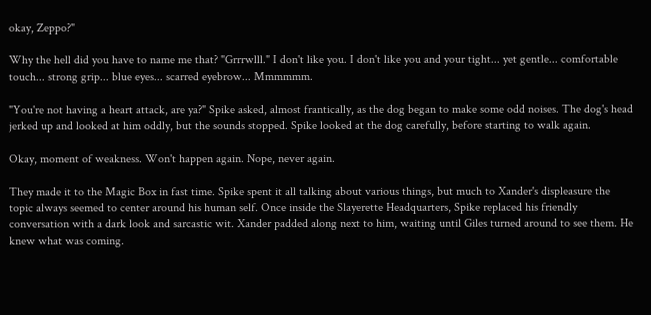okay, Zeppo?"

Why the hell did you have to name me that? "Grrrwlll." I don't like you. I don't like you and your tight... yet gentle... comfortable touch... strong grip... blue eyes... scarred eyebrow... Mmmmmm.

"You're not having a heart attack, are ya?" Spike asked, almost frantically, as the dog began to make some odd noises. The dog's head jerked up and looked at him oddly, but the sounds stopped. Spike looked at the dog carefully, before starting to walk again.

Okay, moment of weakness. Won't happen again. Nope, never again.

They made it to the Magic Box in fast time. Spike spent it all talking about various things, but much to Xander's displeasure the topic always seemed to center around his human self. Once inside the Slayerette Headquarters, Spike replaced his friendly conversation with a dark look and sarcastic wit. Xander padded along next to him, waiting until Giles turned around to see them. He knew what was coming.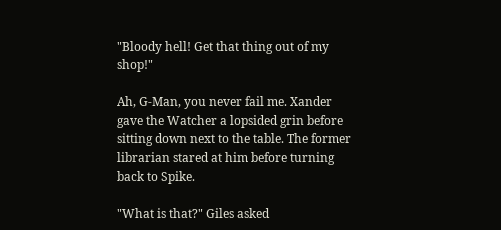"Bloody hell! Get that thing out of my shop!"

Ah, G-Man, you never fail me. Xander gave the Watcher a lopsided grin before sitting down next to the table. The former librarian stared at him before turning back to Spike.

"What is that?" Giles asked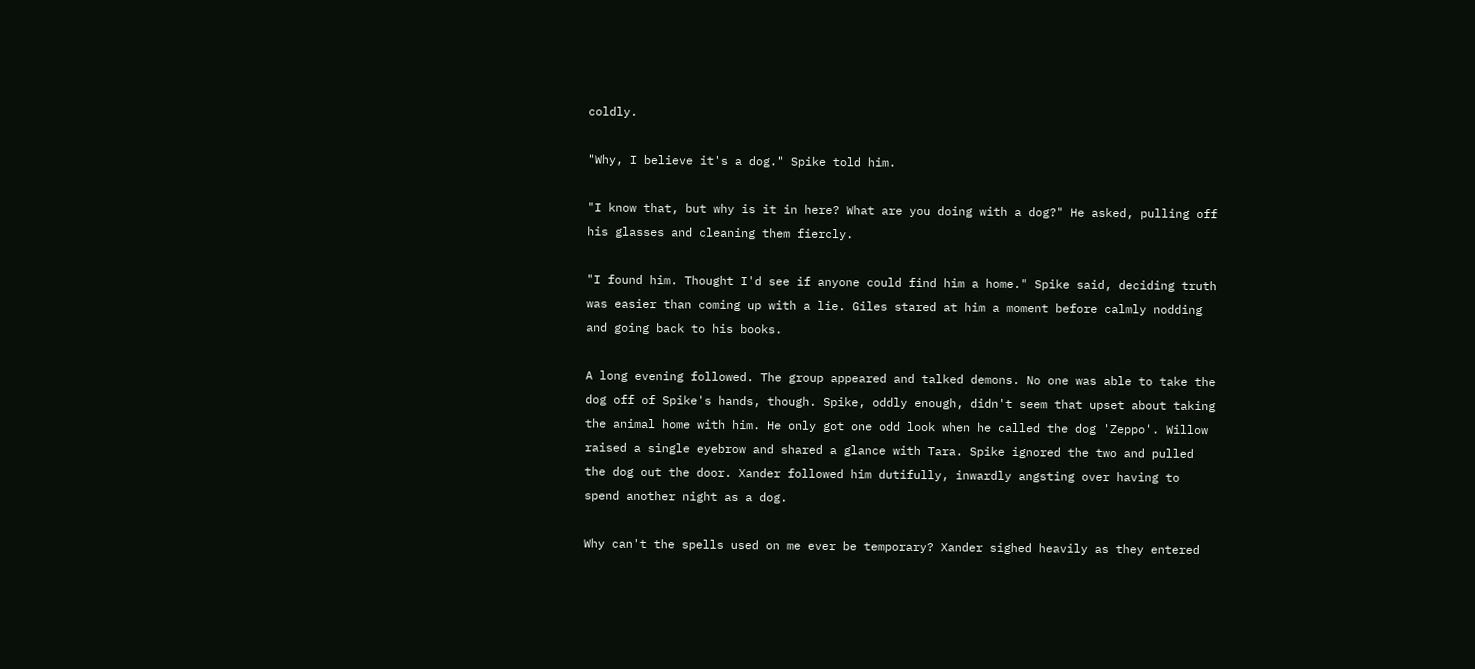coldly.

"Why, I believe it's a dog." Spike told him.

"I know that, but why is it in here? What are you doing with a dog?" He asked, pulling off his glasses and cleaning them fiercly.

"I found him. Thought I'd see if anyone could find him a home." Spike said, deciding truth was easier than coming up with a lie. Giles stared at him a moment before calmly nodding and going back to his books.

A long evening followed. The group appeared and talked demons. No one was able to take the dog off of Spike's hands, though. Spike, oddly enough, didn't seem that upset about taking the animal home with him. He only got one odd look when he called the dog 'Zeppo'. Willow raised a single eyebrow and shared a glance with Tara. Spike ignored the two and pulled the dog out the door. Xander followed him dutifully, inwardly angsting over having to spend another night as a dog.

Why can't the spells used on me ever be temporary? Xander sighed heavily as they entered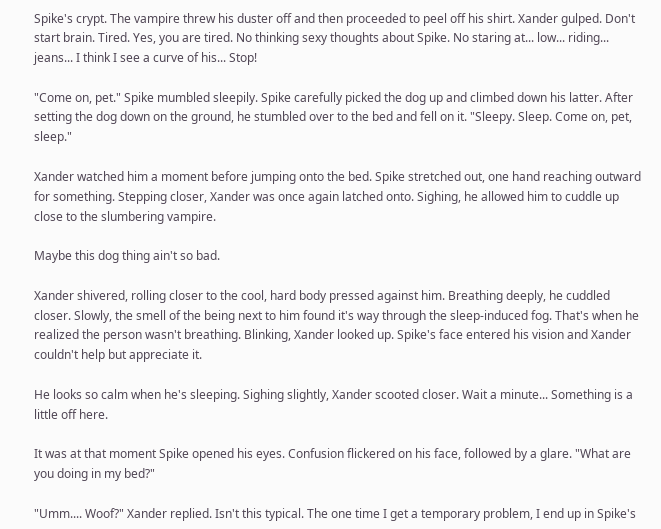Spike's crypt. The vampire threw his duster off and then proceeded to peel off his shirt. Xander gulped. Don't start brain. Tired. Yes, you are tired. No thinking sexy thoughts about Spike. No staring at... low... riding... jeans... I think I see a curve of his... Stop!

"Come on, pet." Spike mumbled sleepily. Spike carefully picked the dog up and climbed down his latter. After setting the dog down on the ground, he stumbled over to the bed and fell on it. "Sleepy. Sleep. Come on, pet, sleep."

Xander watched him a moment before jumping onto the bed. Spike stretched out, one hand reaching outward for something. Stepping closer, Xander was once again latched onto. Sighing, he allowed him to cuddle up close to the slumbering vampire.

Maybe this dog thing ain't so bad.

Xander shivered, rolling closer to the cool, hard body pressed against him. Breathing deeply, he cuddled closer. Slowly, the smell of the being next to him found it's way through the sleep-induced fog. That's when he realized the person wasn't breathing. Blinking, Xander looked up. Spike's face entered his vision and Xander couldn't help but appreciate it.

He looks so calm when he's sleeping. Sighing slightly, Xander scooted closer. Wait a minute... Something is a little off here.

It was at that moment Spike opened his eyes. Confusion flickered on his face, followed by a glare. "What are you doing in my bed?"

"Umm.... Woof?" Xander replied. Isn't this typical. The one time I get a temporary problem, I end up in Spike's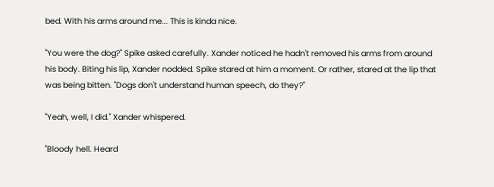bed. With his arms around me... This is kinda nice.

"You were the dog?" Spike asked carefully. Xander noticed he hadn't removed his arms from around his body. Biting his lip, Xander nodded. Spike stared at him a moment. Or rather, stared at the lip that was being bitten. "Dogs don't understand human speech, do they?"

"Yeah, well, I did." Xander whispered.

"Bloody hell. Heard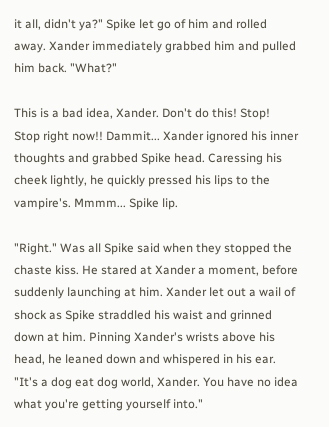it all, didn't ya?" Spike let go of him and rolled away. Xander immediately grabbed him and pulled him back. "What?"

This is a bad idea, Xander. Don't do this! Stop! Stop right now!! Dammit... Xander ignored his inner thoughts and grabbed Spike head. Caressing his cheek lightly, he quickly pressed his lips to the vampire's. Mmmm... Spike lip.

"Right." Was all Spike said when they stopped the chaste kiss. He stared at Xander a moment, before suddenly launching at him. Xander let out a wail of shock as Spike straddled his waist and grinned down at him. Pinning Xander's wrists above his head, he leaned down and whispered in his ear. "It's a dog eat dog world, Xander. You have no idea what you're getting yourself into."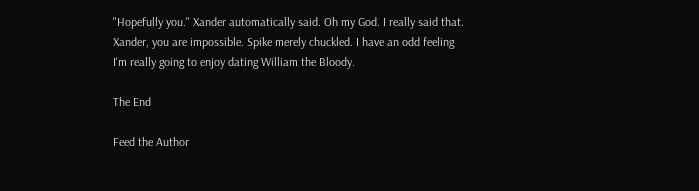"Hopefully you." Xander automatically said. Oh my God. I really said that. Xander, you are impossible. Spike merely chuckled. I have an odd feeling I'm really going to enjoy dating William the Bloody.

The End

Feed the Author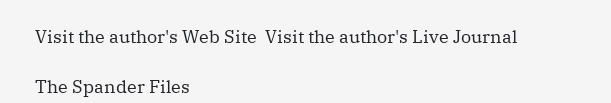Visit the author's Web Site  Visit the author's Live Journal

The Spander Files